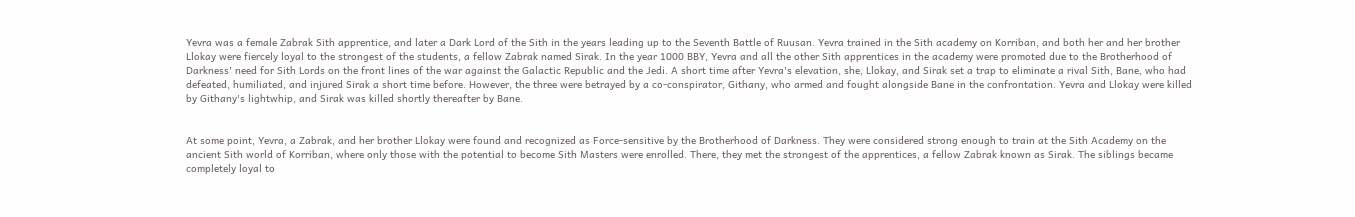Yevra was a female Zabrak Sith apprentice, and later a Dark Lord of the Sith in the years leading up to the Seventh Battle of Ruusan. Yevra trained in the Sith academy on Korriban, and both her and her brother Llokay were fiercely loyal to the strongest of the students, a fellow Zabrak named Sirak. In the year 1000 BBY, Yevra and all the other Sith apprentices in the academy were promoted due to the Brotherhood of Darkness' need for Sith Lords on the front lines of the war against the Galactic Republic and the Jedi. A short time after Yevra's elevation, she, Llokay, and Sirak set a trap to eliminate a rival Sith, Bane, who had defeated, humiliated, and injured Sirak a short time before. However, the three were betrayed by a co-conspirator, Githany, who armed and fought alongside Bane in the confrontation. Yevra and Llokay were killed by Githany's lightwhip, and Sirak was killed shortly thereafter by Bane.


At some point, Yevra, a Zabrak, and her brother Llokay were found and recognized as Force-sensitive by the Brotherhood of Darkness. They were considered strong enough to train at the Sith Academy on the ancient Sith world of Korriban, where only those with the potential to become Sith Masters were enrolled. There, they met the strongest of the apprentices, a fellow Zabrak known as Sirak. The siblings became completely loyal to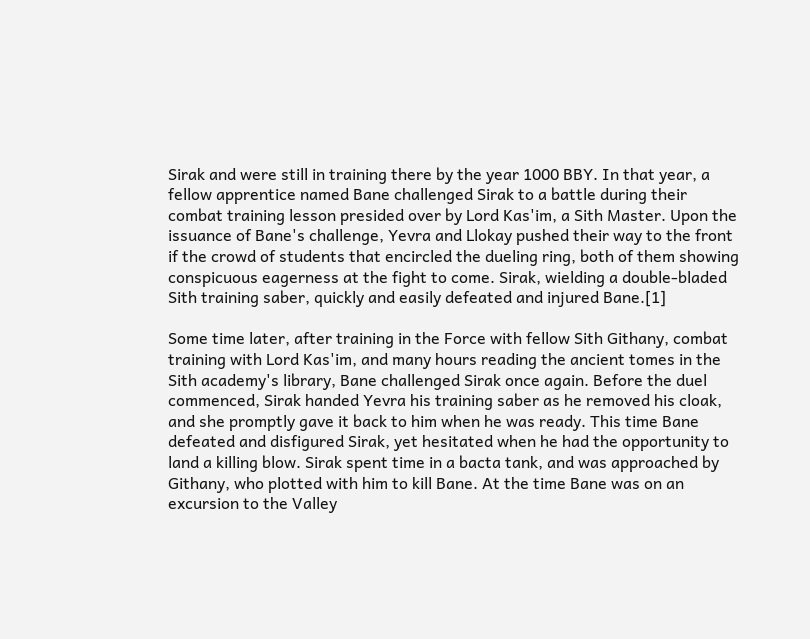Sirak and were still in training there by the year 1000 BBY. In that year, a fellow apprentice named Bane challenged Sirak to a battle during their combat training lesson presided over by Lord Kas'im, a Sith Master. Upon the issuance of Bane's challenge, Yevra and Llokay pushed their way to the front if the crowd of students that encircled the dueling ring, both of them showing conspicuous eagerness at the fight to come. Sirak, wielding a double-bladed Sith training saber, quickly and easily defeated and injured Bane.[1]

Some time later, after training in the Force with fellow Sith Githany, combat training with Lord Kas'im, and many hours reading the ancient tomes in the Sith academy's library, Bane challenged Sirak once again. Before the duel commenced, Sirak handed Yevra his training saber as he removed his cloak, and she promptly gave it back to him when he was ready. This time Bane defeated and disfigured Sirak, yet hesitated when he had the opportunity to land a killing blow. Sirak spent time in a bacta tank, and was approached by Githany, who plotted with him to kill Bane. At the time Bane was on an excursion to the Valley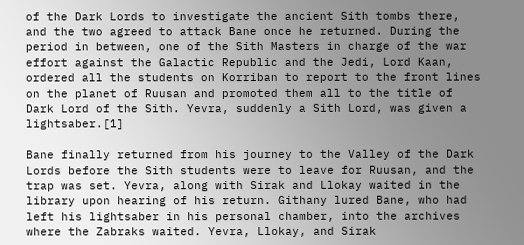of the Dark Lords to investigate the ancient Sith tombs there, and the two agreed to attack Bane once he returned. During the period in between, one of the Sith Masters in charge of the war effort against the Galactic Republic and the Jedi, Lord Kaan, ordered all the students on Korriban to report to the front lines on the planet of Ruusan and promoted them all to the title of Dark Lord of the Sith. Yevra, suddenly a Sith Lord, was given a lightsaber.[1]

Bane finally returned from his journey to the Valley of the Dark Lords before the Sith students were to leave for Ruusan, and the trap was set. Yevra, along with Sirak and Llokay waited in the library upon hearing of his return. Githany lured Bane, who had left his lightsaber in his personal chamber, into the archives where the Zabraks waited. Yevra, Llokay, and Sirak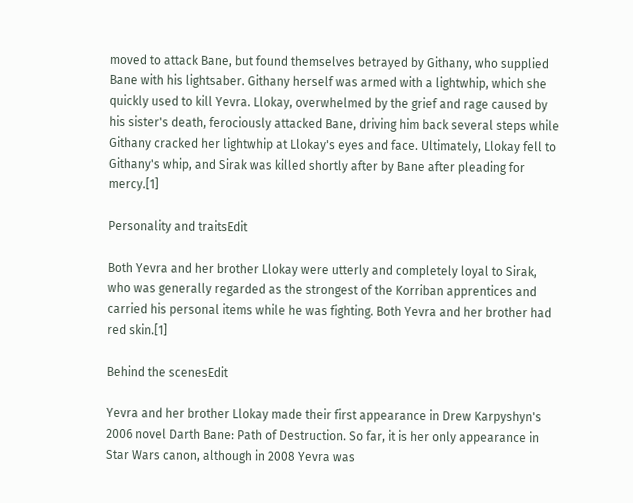moved to attack Bane, but found themselves betrayed by Githany, who supplied Bane with his lightsaber. Githany herself was armed with a lightwhip, which she quickly used to kill Yevra. Llokay, overwhelmed by the grief and rage caused by his sister's death, ferociously attacked Bane, driving him back several steps while Githany cracked her lightwhip at Llokay's eyes and face. Ultimately, Llokay fell to Githany's whip, and Sirak was killed shortly after by Bane after pleading for mercy.[1]

Personality and traitsEdit

Both Yevra and her brother Llokay were utterly and completely loyal to Sirak, who was generally regarded as the strongest of the Korriban apprentices and carried his personal items while he was fighting. Both Yevra and her brother had red skin.[1]

Behind the scenesEdit

Yevra and her brother Llokay made their first appearance in Drew Karpyshyn's 2006 novel Darth Bane: Path of Destruction. So far, it is her only appearance in Star Wars canon, although in 2008 Yevra was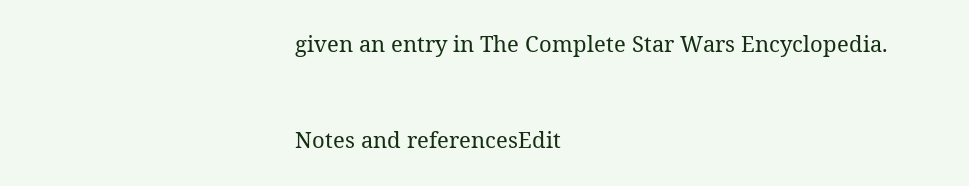given an entry in The Complete Star Wars Encyclopedia.



Notes and referencesEdit